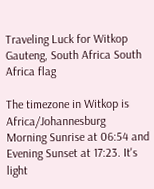Traveling Luck for Witkop Gauteng, South Africa South Africa flag

The timezone in Witkop is Africa/Johannesburg
Morning Sunrise at 06:54 and Evening Sunset at 17:23. It's light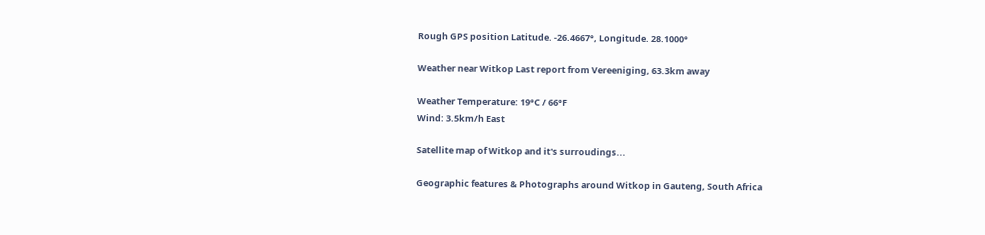Rough GPS position Latitude. -26.4667°, Longitude. 28.1000°

Weather near Witkop Last report from Vereeniging, 63.3km away

Weather Temperature: 19°C / 66°F
Wind: 3.5km/h East

Satellite map of Witkop and it's surroudings...

Geographic features & Photographs around Witkop in Gauteng, South Africa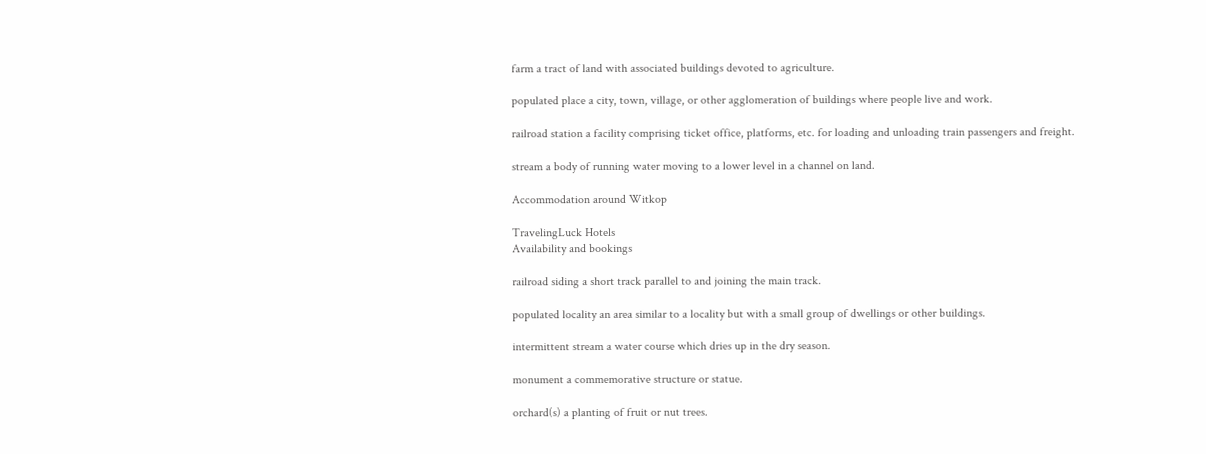farm a tract of land with associated buildings devoted to agriculture.

populated place a city, town, village, or other agglomeration of buildings where people live and work.

railroad station a facility comprising ticket office, platforms, etc. for loading and unloading train passengers and freight.

stream a body of running water moving to a lower level in a channel on land.

Accommodation around Witkop

TravelingLuck Hotels
Availability and bookings

railroad siding a short track parallel to and joining the main track.

populated locality an area similar to a locality but with a small group of dwellings or other buildings.

intermittent stream a water course which dries up in the dry season.

monument a commemorative structure or statue.

orchard(s) a planting of fruit or nut trees.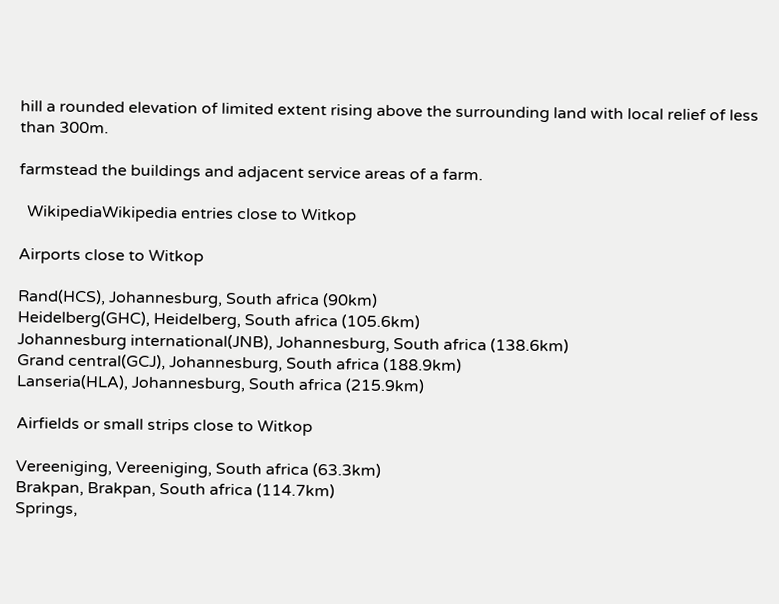hill a rounded elevation of limited extent rising above the surrounding land with local relief of less than 300m.

farmstead the buildings and adjacent service areas of a farm.

  WikipediaWikipedia entries close to Witkop

Airports close to Witkop

Rand(HCS), Johannesburg, South africa (90km)
Heidelberg(GHC), Heidelberg, South africa (105.6km)
Johannesburg international(JNB), Johannesburg, South africa (138.6km)
Grand central(GCJ), Johannesburg, South africa (188.9km)
Lanseria(HLA), Johannesburg, South africa (215.9km)

Airfields or small strips close to Witkop

Vereeniging, Vereeniging, South africa (63.3km)
Brakpan, Brakpan, South africa (114.7km)
Springs,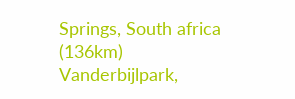Springs, South africa (136km)
Vanderbijlpark,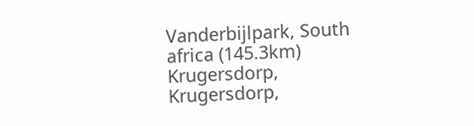Vanderbijlpark, South africa (145.3km)
Krugersdorp, Krugersdorp,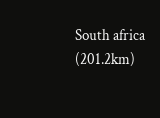South africa (201.2km)